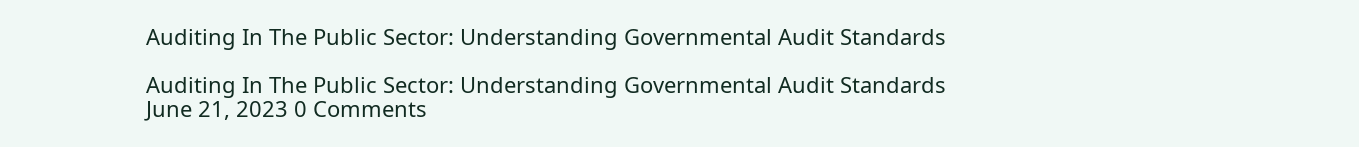Auditing In The Public Sector: Understanding Governmental Audit Standards

Auditing In The Public Sector: Understanding Governmental Audit Standards
June 21, 2023 0 Comments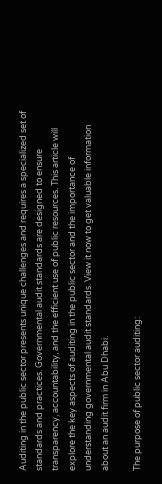Auditing in the public sector presents unique challenges and requires a specialized set of standards and practices. Governmental audit standards are designed to ensure transparency, accountability, and the efficient use of public resources. This article will explore the key aspects of auditing in the public sector and the importance of understanding governmental audit standards. View it now to get valuable information about an audit firm in Abu Dhabi.

The purpose of public sector auditing: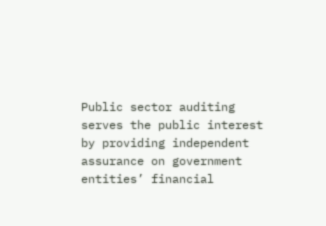Public sector auditing serves the public interest by providing independent assurance on government entities’ financial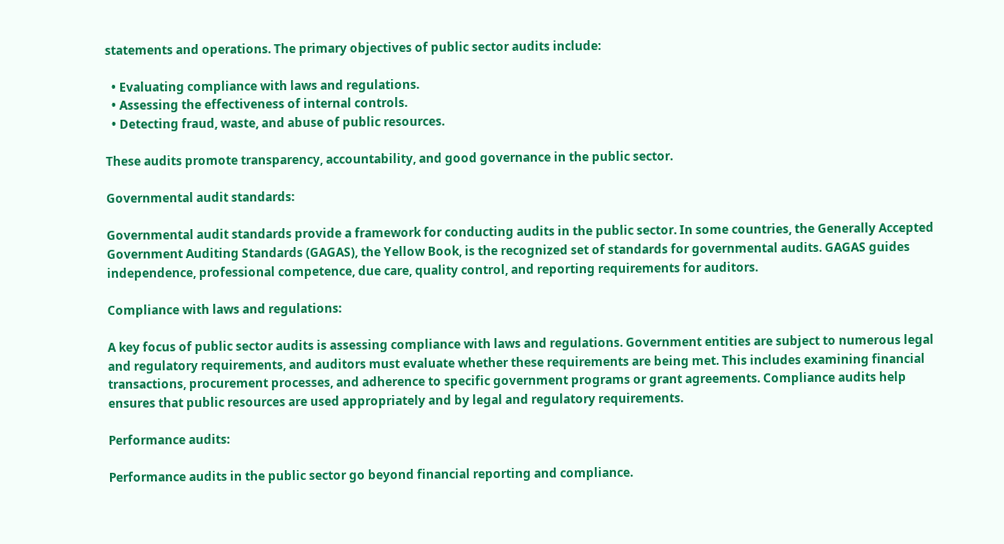statements and operations. The primary objectives of public sector audits include:

  • Evaluating compliance with laws and regulations.
  • Assessing the effectiveness of internal controls.
  • Detecting fraud, waste, and abuse of public resources.

These audits promote transparency, accountability, and good governance in the public sector.

Governmental audit standards:

Governmental audit standards provide a framework for conducting audits in the public sector. In some countries, the Generally Accepted Government Auditing Standards (GAGAS), the Yellow Book, is the recognized set of standards for governmental audits. GAGAS guides independence, professional competence, due care, quality control, and reporting requirements for auditors.

Compliance with laws and regulations:

A key focus of public sector audits is assessing compliance with laws and regulations. Government entities are subject to numerous legal and regulatory requirements, and auditors must evaluate whether these requirements are being met. This includes examining financial transactions, procurement processes, and adherence to specific government programs or grant agreements. Compliance audits help ensures that public resources are used appropriately and by legal and regulatory requirements.

Performance audits:

Performance audits in the public sector go beyond financial reporting and compliance.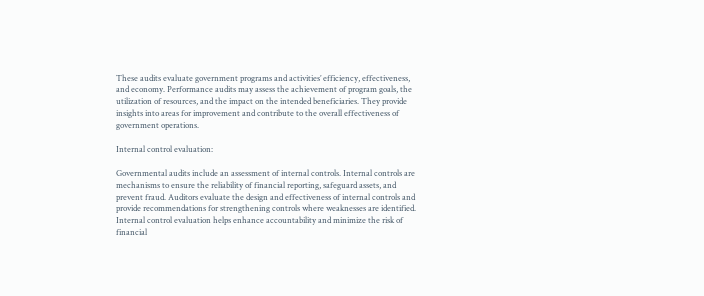These audits evaluate government programs and activities’ efficiency, effectiveness, and economy. Performance audits may assess the achievement of program goals, the utilization of resources, and the impact on the intended beneficiaries. They provide insights into areas for improvement and contribute to the overall effectiveness of government operations.

Internal control evaluation:

Governmental audits include an assessment of internal controls. Internal controls are mechanisms to ensure the reliability of financial reporting, safeguard assets, and prevent fraud. Auditors evaluate the design and effectiveness of internal controls and provide recommendations for strengthening controls where weaknesses are identified. Internal control evaluation helps enhance accountability and minimize the risk of financial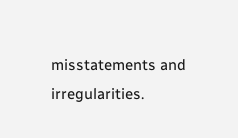misstatements and irregularities.